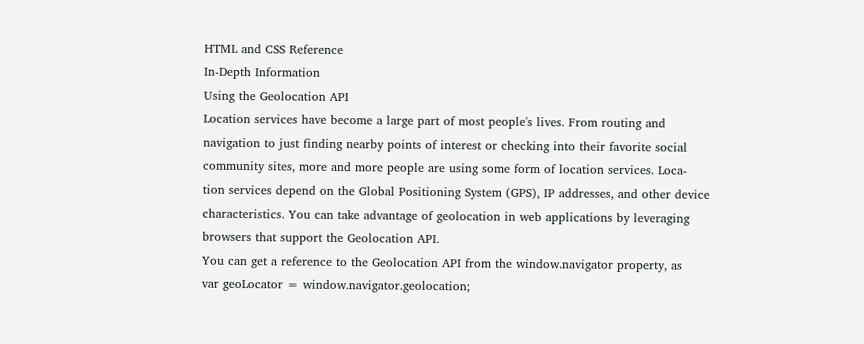HTML and CSS Reference
In-Depth Information
Using the Geolocation API
Location services have become a large part of most people's lives. From routing and
navigation to just finding nearby points of interest or checking into their favorite social
community sites, more and more people are using some form of location services. Loca-
tion services depend on the Global Positioning System (GPS), IP addresses, and other device
characteristics. You can take advantage of geolocation in web applications by leveraging
browsers that support the Geolocation API.
You can get a reference to the Geolocation API from the window.navigator property, as
var geoLocator = window.navigator.geolocation;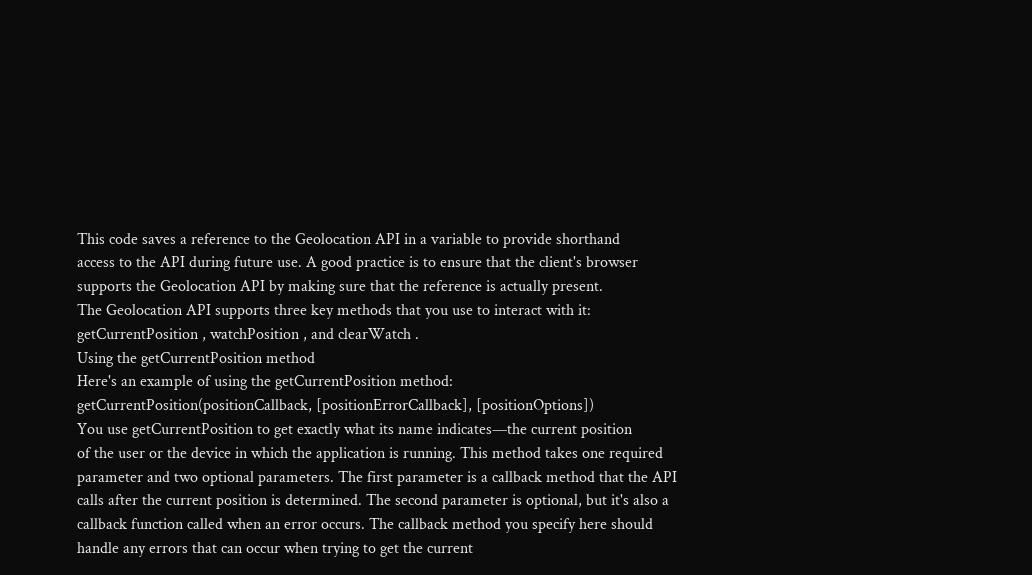This code saves a reference to the Geolocation API in a variable to provide shorthand
access to the API during future use. A good practice is to ensure that the client's browser
supports the Geolocation API by making sure that the reference is actually present.
The Geolocation API supports three key methods that you use to interact with it:
getCurrentPosition , watchPosition , and clearWatch .
Using the getCurrentPosition method
Here's an example of using the getCurrentPosition method:
getCurrentPosition(positionCallback, [positionErrorCallback], [positionOptions])
You use getCurrentPosition to get exactly what its name indicates—the current position
of the user or the device in which the application is running. This method takes one required
parameter and two optional parameters. The first parameter is a callback method that the API
calls after the current position is determined. The second parameter is optional, but it's also a
callback function called when an error occurs. The callback method you specify here should
handle any errors that can occur when trying to get the current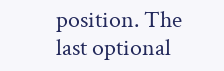position. The last optional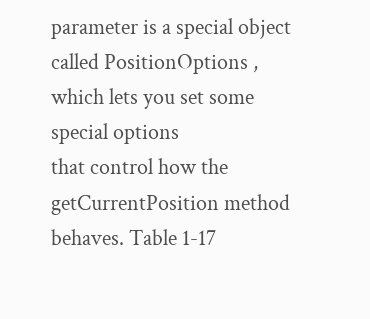parameter is a special object called PositionOptions , which lets you set some special options
that control how the getCurrentPosition method behaves. Table 1-17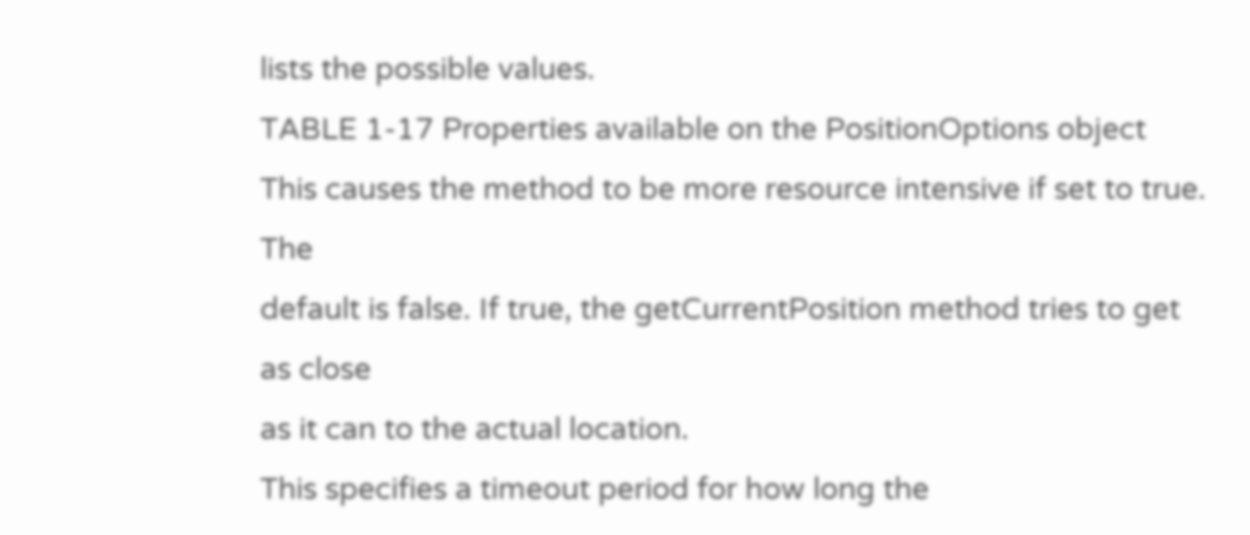lists the possible values.
TABLE 1-17 Properties available on the PositionOptions object
This causes the method to be more resource intensive if set to true. The
default is false. If true, the getCurrentPosition method tries to get as close
as it can to the actual location.
This specifies a timeout period for how long the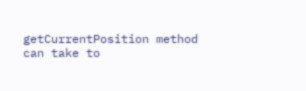getCurrentPosition method
can take to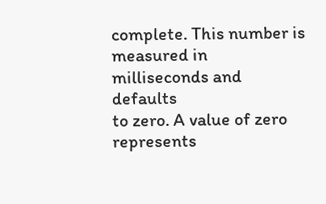complete. This number is measured in milliseconds and defaults
to zero. A value of zero represents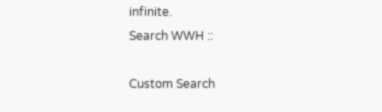infinite.
Search WWH ::

Custom Search